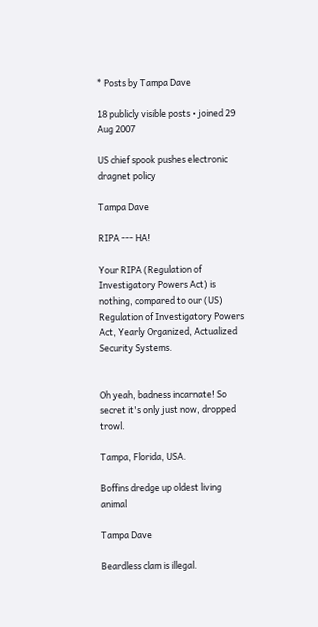* Posts by Tampa Dave

18 publicly visible posts • joined 29 Aug 2007

US chief spook pushes electronic dragnet policy

Tampa Dave

RIPA --- HA!

Your RIPA (Regulation of Investigatory Powers Act) is nothing, compared to our (US) Regulation of Investigatory Powers Act, Yearly Organized, Actualized Security Systems.


Oh yeah, badness incarnate! So secret it's only just now, dropped trowl.

Tampa, Florida, USA.

Boffins dredge up oldest living animal

Tampa Dave

Beardless clam is illegal.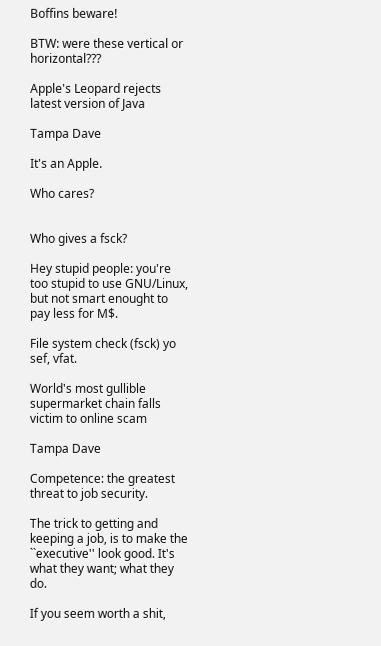Boffins beware!

BTW: were these vertical or horizontal???

Apple's Leopard rejects latest version of Java

Tampa Dave

It's an Apple.

Who cares?


Who gives a fsck?

Hey stupid people: you're too stupid to use GNU/Linux, but not smart enought to pay less for M$.

File system check (fsck) yo sef, vfat.

World's most gullible supermarket chain falls victim to online scam

Tampa Dave

Competence: the greatest threat to job security.

The trick to getting and keeping a job, is to make the ``executive'' look good. It's what they want; what they do.

If you seem worth a shit,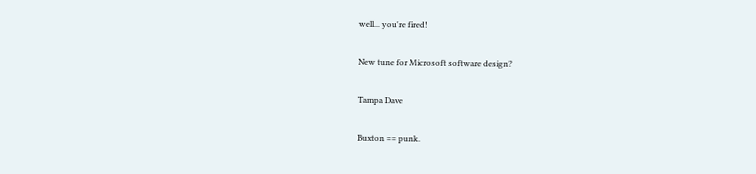well... you're fired!

New tune for Microsoft software design?

Tampa Dave

Buxton == punk.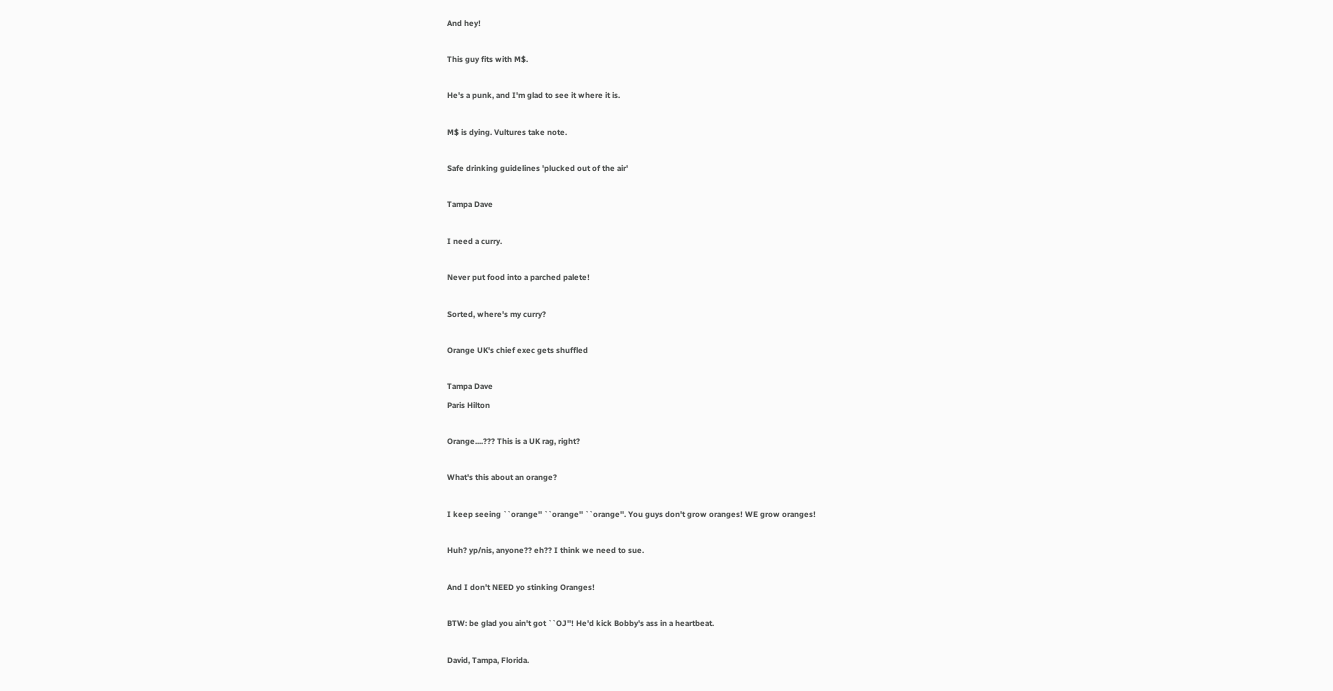And hey!

This guy fits with M$.

He's a punk, and I'm glad to see it where it is.

M$ is dying. Vultures take note.

Safe drinking guidelines 'plucked out of the air'

Tampa Dave

I need a curry.

Never put food into a parched palete!

Sorted, where's my curry?

Orange UK's chief exec gets shuffled

Tampa Dave
Paris Hilton

Orange....??? This is a UK rag, right?

What's this about an orange?

I keep seeing ``orange'' ``orange'' ``orange''. You guys don't grow oranges! WE grow oranges!

Huh? yp/nis, anyone?? eh?? I think we need to sue.

And I don't NEED yo stinking Oranges!

BTW: be glad you ain't got ``OJ''! He'd kick Bobby's ass in a heartbeat.

David, Tampa, Florida.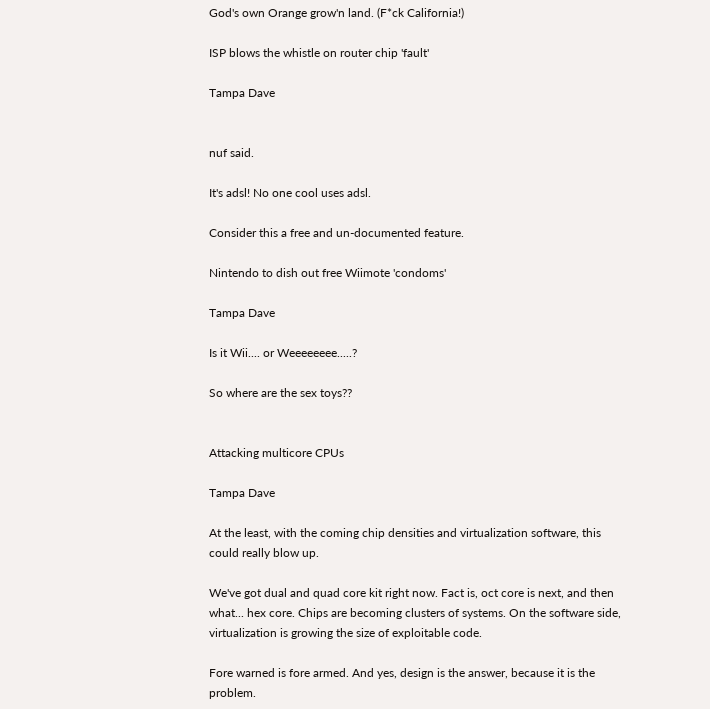God's own Orange grow'n land. (F*ck California!)

ISP blows the whistle on router chip 'fault'

Tampa Dave


nuf said.

It's adsl! No one cool uses adsl.

Consider this a free and un-documented feature.

Nintendo to dish out free Wiimote 'condoms'

Tampa Dave

Is it Wii.... or Weeeeeeee.....?

So where are the sex toys??


Attacking multicore CPUs

Tampa Dave

At the least, with the coming chip densities and virtualization software, this could really blow up.

We've got dual and quad core kit right now. Fact is, oct core is next, and then what... hex core. Chips are becoming clusters of systems. On the software side, virtualization is growing the size of exploitable code.

Fore warned is fore armed. And yes, design is the answer, because it is the problem.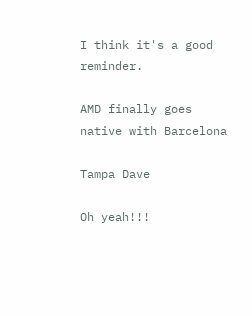I think it's a good reminder.

AMD finally goes native with Barcelona

Tampa Dave

Oh yeah!!!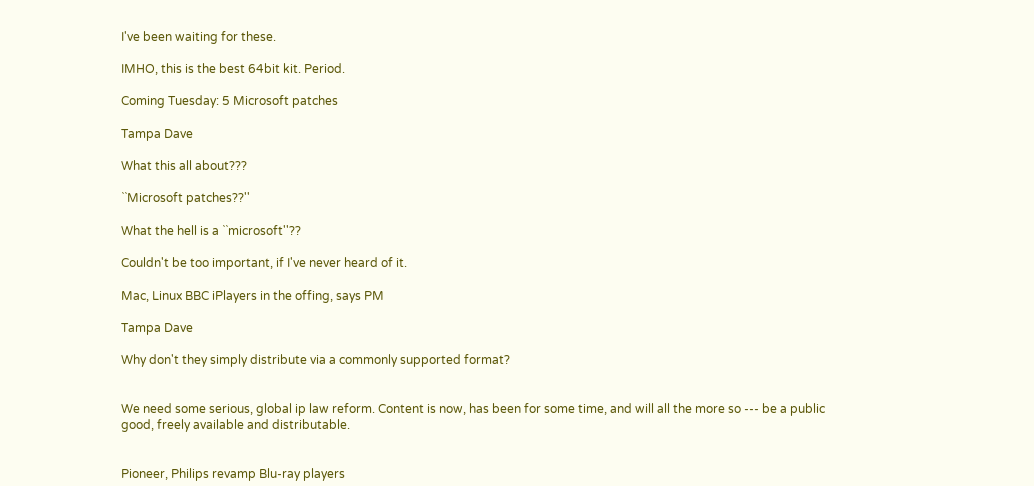I've been waiting for these.

IMHO, this is the best 64bit kit. Period.

Coming Tuesday: 5 Microsoft patches

Tampa Dave

What this all about???

``Microsoft patches??''

What the hell is a ``microsoft''??

Couldn't be too important, if I've never heard of it.

Mac, Linux BBC iPlayers in the offing, says PM

Tampa Dave

Why don't they simply distribute via a commonly supported format?


We need some serious, global ip law reform. Content is now, has been for some time, and will all the more so --- be a public good, freely available and distributable.


Pioneer, Philips revamp Blu-ray players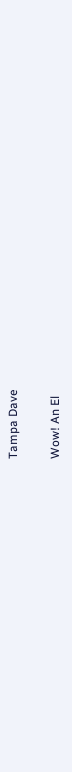Tampa Dave

Wow! An El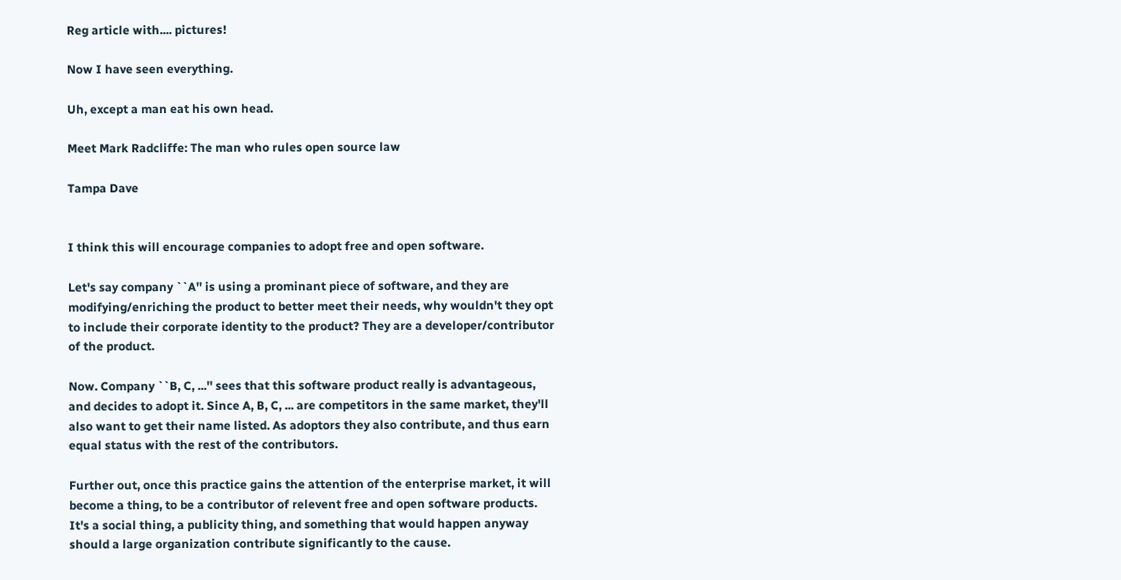Reg article with.... pictures!

Now I have seen everything.

Uh, except a man eat his own head.

Meet Mark Radcliffe: The man who rules open source law

Tampa Dave


I think this will encourage companies to adopt free and open software.

Let's say company ``A'' is using a prominant piece of software, and they are modifying/enriching the product to better meet their needs, why wouldn't they opt to include their corporate identity to the product? They are a developer/contributor of the product.

Now. Company ``B, C, ...'' sees that this software product really is advantageous, and decides to adopt it. Since A, B, C, ... are competitors in the same market, they'll also want to get their name listed. As adoptors they also contribute, and thus earn equal status with the rest of the contributors.

Further out, once this practice gains the attention of the enterprise market, it will become a thing, to be a contributor of relevent free and open software products. It's a social thing, a publicity thing, and something that would happen anyway should a large organization contribute significantly to the cause.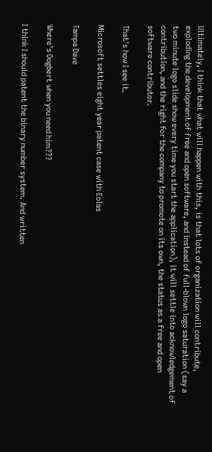Ultimately, I think that what will happen with this, is that lots of organization will contribute, exploding the development of free and open software, and instead of full-blown logo saturation (say a two minute logo slide show every time you start the application), it will settle into acknowledgement of contribution, and the right for the company to promote on its own, the status as a free and open software contributor.

That's how I see it.

Microsoft settles eight year patent case with Eolas

Tampa Dave

Where's Dogbert when you need him???

I think I should patent the binary number system. And written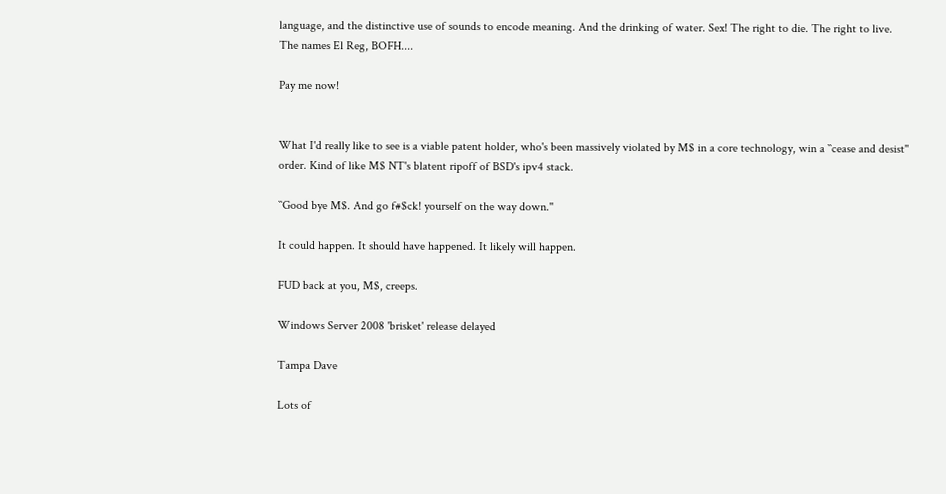language, and the distinctive use of sounds to encode meaning. And the drinking of water. Sex! The right to die. The right to live. The names El Reg, BOFH....

Pay me now!


What I'd really like to see is a viable patent holder, who's been massively violated by M$ in a core technology, win a ``cease and desist'' order. Kind of like M$ NT's blatent ripoff of BSD's ipv4 stack.

``Good bye M$. And go f#$ck! yourself on the way down.''

It could happen. It should have happened. It likely will happen.

FUD back at you, M$, creeps.

Windows Server 2008 'brisket' release delayed

Tampa Dave

Lots of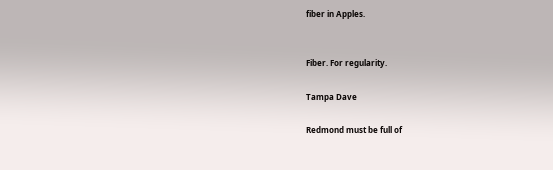fiber in Apples.


Fiber. For regularity.

Tampa Dave

Redmond must be full of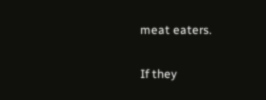meat eaters.

If they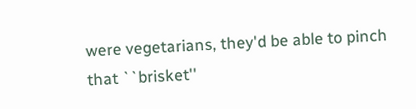were vegetarians, they'd be able to pinch that ``brisket''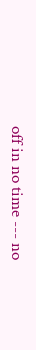off in no time --- no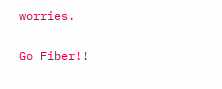worries.

Go Fiber!!